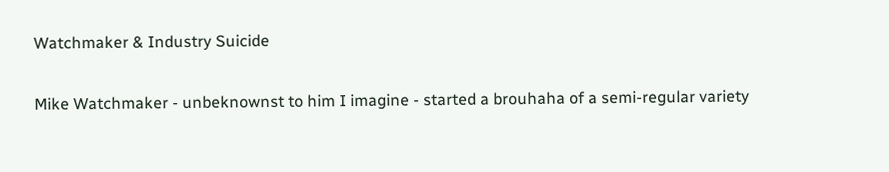Watchmaker & Industry Suicide

Mike Watchmaker - unbeknownst to him I imagine - started a brouhaha of a semi-regular variety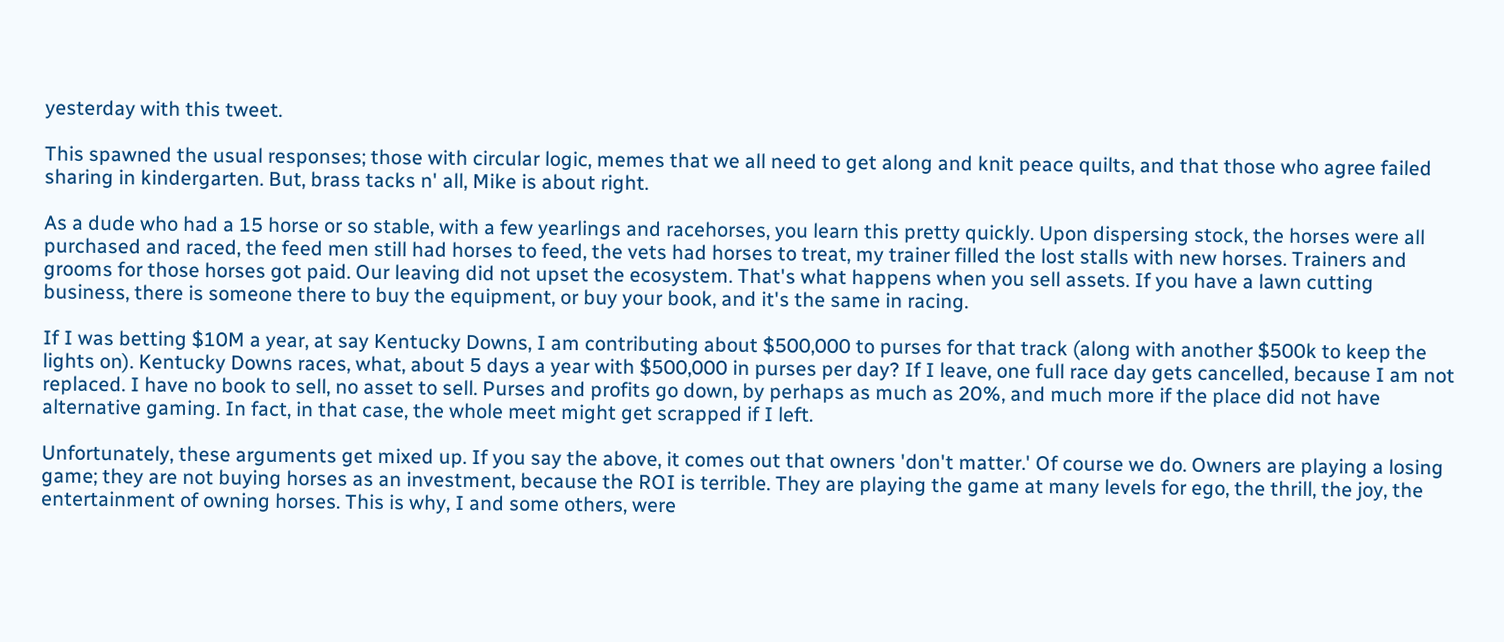yesterday with this tweet.

This spawned the usual responses; those with circular logic, memes that we all need to get along and knit peace quilts, and that those who agree failed sharing in kindergarten. But, brass tacks n' all, Mike is about right.

As a dude who had a 15 horse or so stable, with a few yearlings and racehorses, you learn this pretty quickly. Upon dispersing stock, the horses were all purchased and raced, the feed men still had horses to feed, the vets had horses to treat, my trainer filled the lost stalls with new horses. Trainers and grooms for those horses got paid. Our leaving did not upset the ecosystem. That's what happens when you sell assets. If you have a lawn cutting business, there is someone there to buy the equipment, or buy your book, and it's the same in racing.

If I was betting $10M a year, at say Kentucky Downs, I am contributing about $500,000 to purses for that track (along with another $500k to keep the lights on). Kentucky Downs races, what, about 5 days a year with $500,000 in purses per day? If I leave, one full race day gets cancelled, because I am not replaced. I have no book to sell, no asset to sell. Purses and profits go down, by perhaps as much as 20%, and much more if the place did not have alternative gaming. In fact, in that case, the whole meet might get scrapped if I left.

Unfortunately, these arguments get mixed up. If you say the above, it comes out that owners 'don't matter.' Of course we do. Owners are playing a losing game; they are not buying horses as an investment, because the ROI is terrible. They are playing the game at many levels for ego, the thrill, the joy, the entertainment of owning horses. This is why, I and some others, were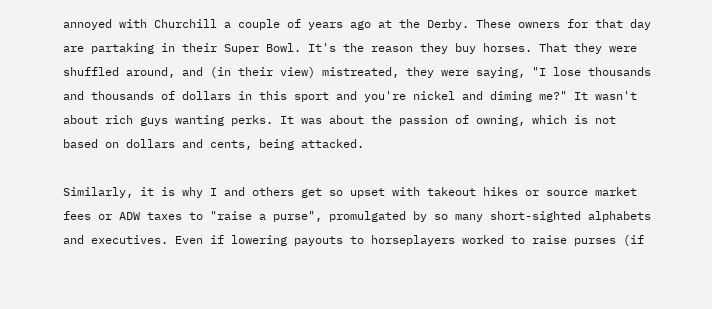annoyed with Churchill a couple of years ago at the Derby. These owners for that day are partaking in their Super Bowl. It's the reason they buy horses. That they were shuffled around, and (in their view) mistreated, they were saying, "I lose thousands and thousands of dollars in this sport and you're nickel and diming me?" It wasn't about rich guys wanting perks. It was about the passion of owning, which is not based on dollars and cents, being attacked.

Similarly, it is why I and others get so upset with takeout hikes or source market fees or ADW taxes to "raise a purse", promulgated by so many short-sighted alphabets and executives. Even if lowering payouts to horseplayers worked to raise purses (if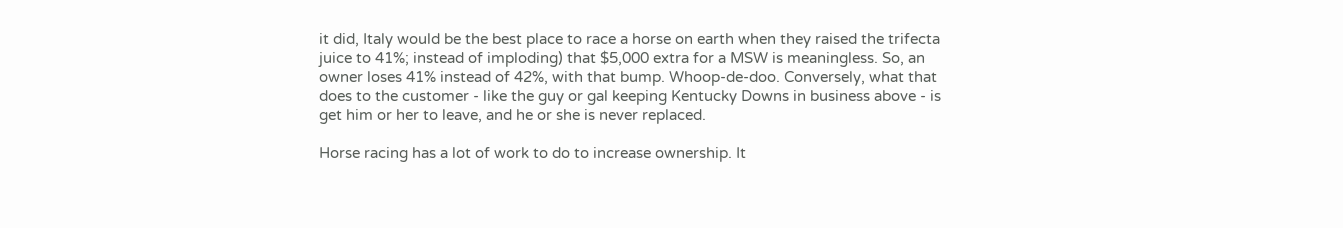it did, Italy would be the best place to race a horse on earth when they raised the trifecta juice to 41%; instead of imploding) that $5,000 extra for a MSW is meaningless. So, an owner loses 41% instead of 42%, with that bump. Whoop-de-doo. Conversely, what that does to the customer - like the guy or gal keeping Kentucky Downs in business above - is get him or her to leave, and he or she is never replaced.

Horse racing has a lot of work to do to increase ownership. It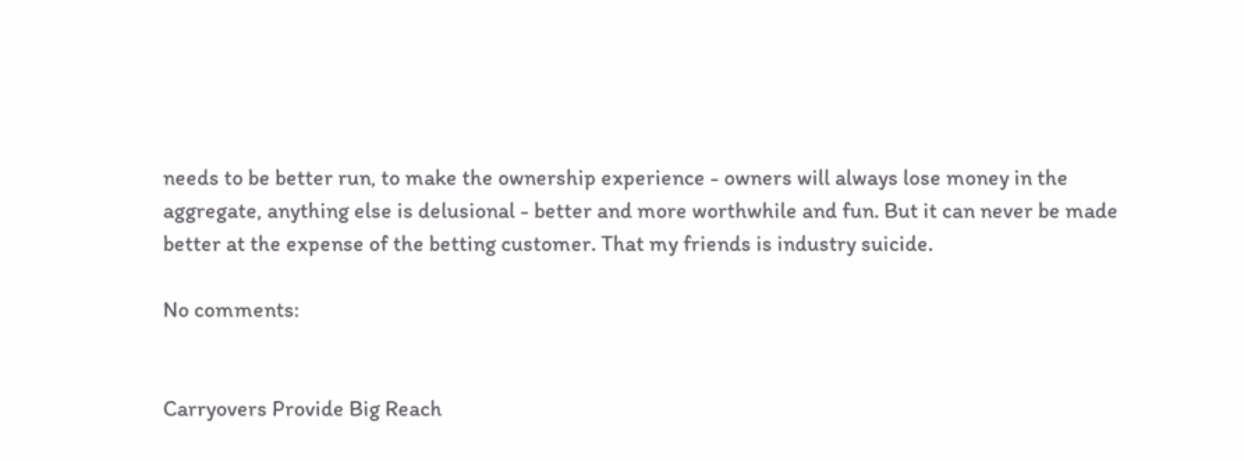needs to be better run, to make the ownership experience - owners will always lose money in the aggregate, anything else is delusional - better and more worthwhile and fun. But it can never be made better at the expense of the betting customer. That my friends is industry suicide.

No comments:


Carryovers Provide Big Reach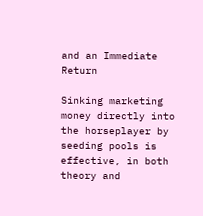and an Immediate Return

Sinking marketing money directly into the horseplayer by seeding pools is effective, in both theory and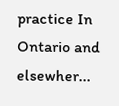practice In Ontario and elsewher...